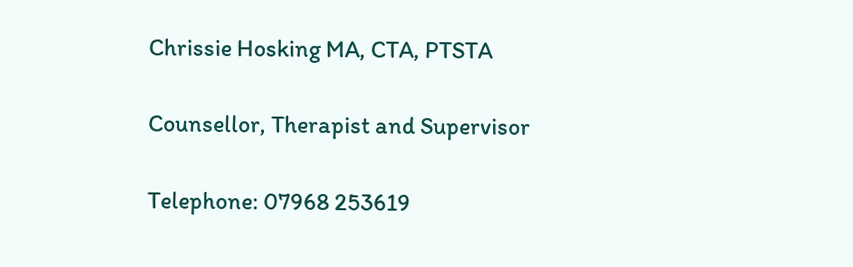Chrissie Hosking MA, CTA, PTSTA

Counsellor, Therapist and Supervisor

Telephone: 07968 253619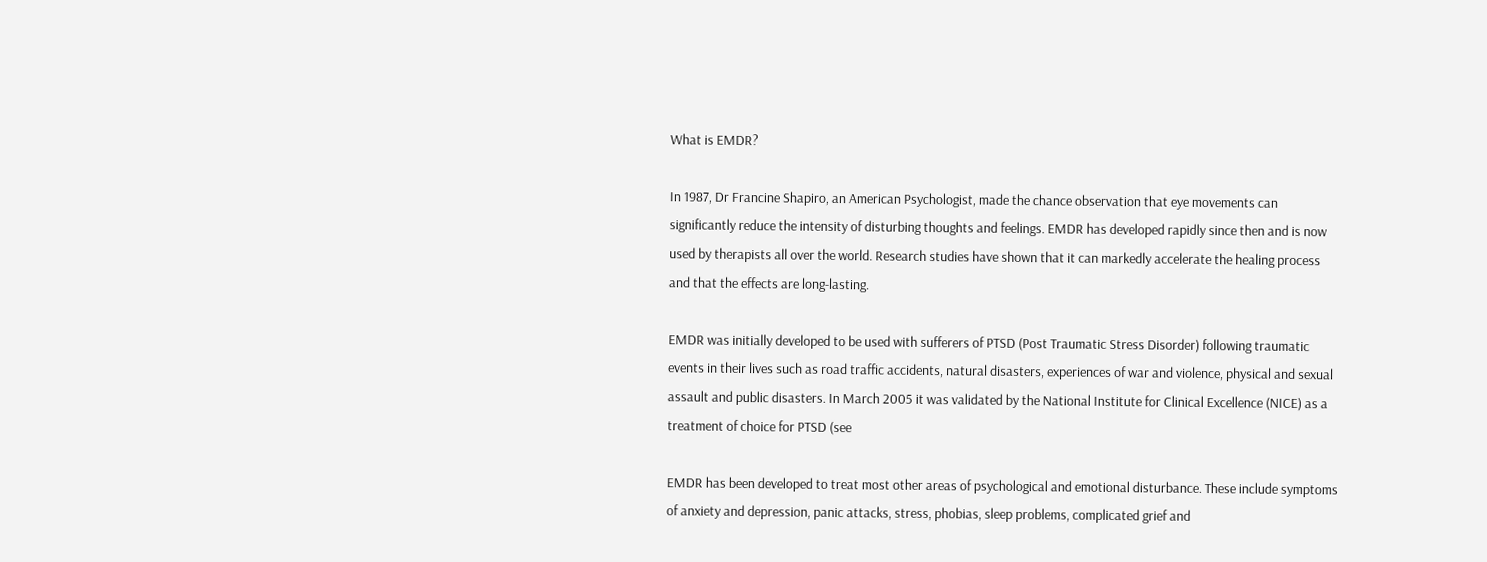What is EMDR?

In 1987, Dr Francine Shapiro, an American Psychologist, made the chance observation that eye movements can significantly reduce the intensity of disturbing thoughts and feelings. EMDR has developed rapidly since then and is now used by therapists all over the world. Research studies have shown that it can markedly accelerate the healing process and that the effects are long-lasting.

EMDR was initially developed to be used with sufferers of PTSD (Post Traumatic Stress Disorder) following traumatic events in their lives such as road traffic accidents, natural disasters, experiences of war and violence, physical and sexual assault and public disasters. In March 2005 it was validated by the National Institute for Clinical Excellence (NICE) as a treatment of choice for PTSD (see

EMDR has been developed to treat most other areas of psychological and emotional disturbance. These include symptoms of anxiety and depression, panic attacks, stress, phobias, sleep problems, complicated grief and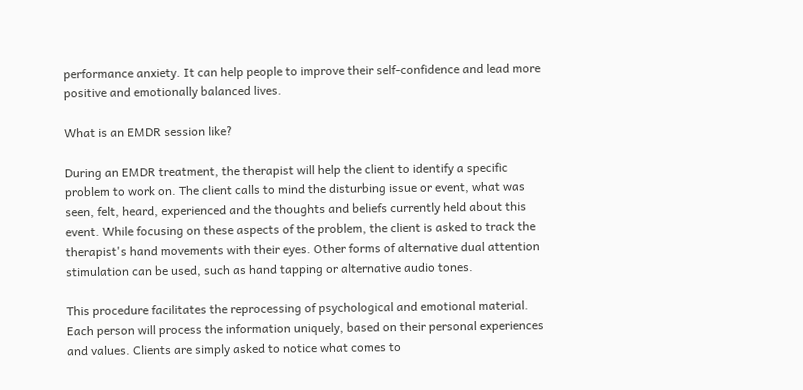performance anxiety. It can help people to improve their self-confidence and lead more positive and emotionally balanced lives.

What is an EMDR session like?

During an EMDR treatment, the therapist will help the client to identify a specific problem to work on. The client calls to mind the disturbing issue or event, what was seen, felt, heard, experienced and the thoughts and beliefs currently held about this event. While focusing on these aspects of the problem, the client is asked to track the therapist's hand movements with their eyes. Other forms of alternative dual attention stimulation can be used, such as hand tapping or alternative audio tones.

This procedure facilitates the reprocessing of psychological and emotional material. Each person will process the information uniquely, based on their personal experiences and values. Clients are simply asked to notice what comes to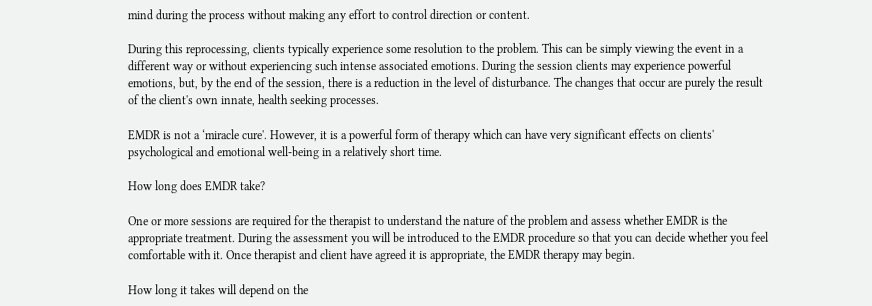mind during the process without making any effort to control direction or content.

During this reprocessing, clients typically experience some resolution to the problem. This can be simply viewing the event in a different way or without experiencing such intense associated emotions. During the session clients may experience powerful emotions, but, by the end of the session, there is a reduction in the level of disturbance. The changes that occur are purely the result of the client's own innate, health seeking processes.

EMDR is not a ‘miracle cure'. However, it is a powerful form of therapy which can have very significant effects on clients' psychological and emotional well-being in a relatively short time.

How long does EMDR take?

One or more sessions are required for the therapist to understand the nature of the problem and assess whether EMDR is the appropriate treatment. During the assessment you will be introduced to the EMDR procedure so that you can decide whether you feel comfortable with it. Once therapist and client have agreed it is appropriate, the EMDR therapy may begin.

How long it takes will depend on the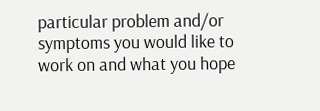particular problem and/or symptoms you would like to work on and what you hope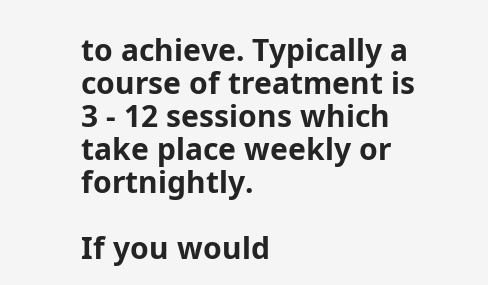to achieve. Typically a course of treatment is 3 - 12 sessions which take place weekly or fortnightly.

If you would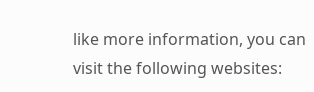like more information, you can visit the following websites: